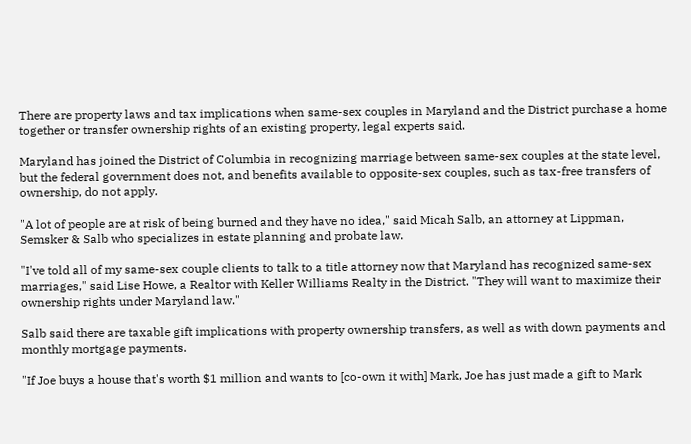There are property laws and tax implications when same-sex couples in Maryland and the District purchase a home together or transfer ownership rights of an existing property, legal experts said.

Maryland has joined the District of Columbia in recognizing marriage between same-sex couples at the state level, but the federal government does not, and benefits available to opposite-sex couples, such as tax-free transfers of ownership, do not apply.

"A lot of people are at risk of being burned and they have no idea," said Micah Salb, an attorney at Lippman, Semsker & Salb who specializes in estate planning and probate law.

"I've told all of my same-sex couple clients to talk to a title attorney now that Maryland has recognized same-sex marriages," said Lise Howe, a Realtor with Keller Williams Realty in the District. "They will want to maximize their ownership rights under Maryland law."

Salb said there are taxable gift implications with property ownership transfers, as well as with down payments and monthly mortgage payments.

"If Joe buys a house that's worth $1 million and wants to [co-own it with] Mark, Joe has just made a gift to Mark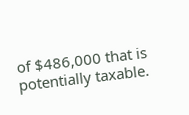of $486,000 that is potentially taxable.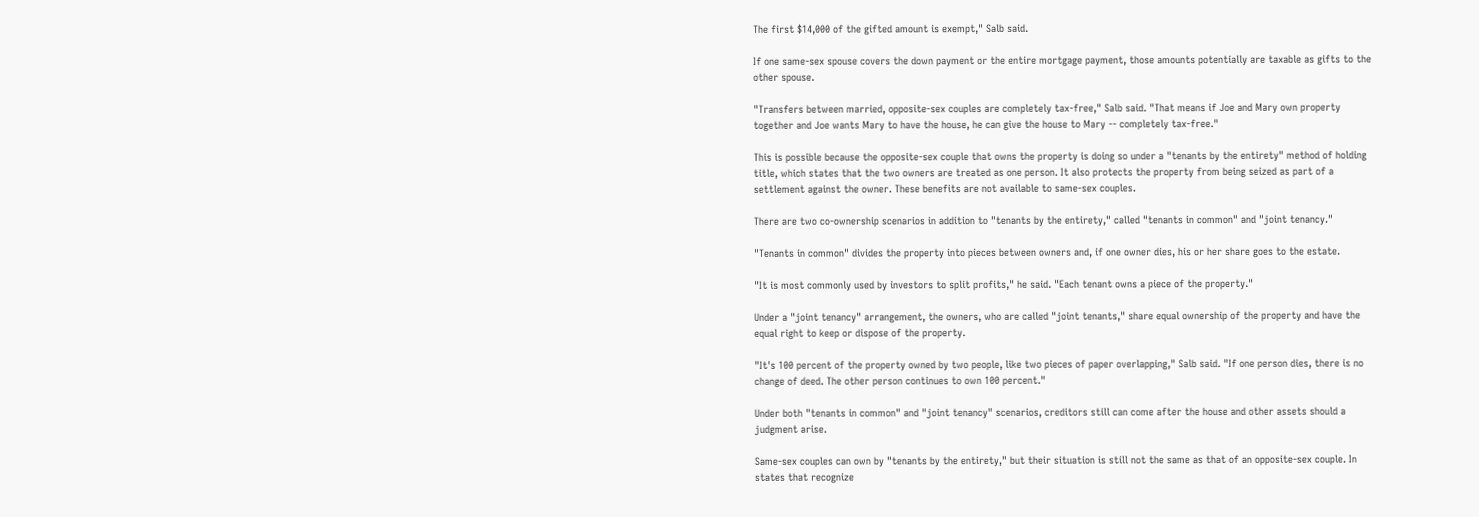The first $14,000 of the gifted amount is exempt," Salb said.

If one same-sex spouse covers the down payment or the entire mortgage payment, those amounts potentially are taxable as gifts to the other spouse.

"Transfers between married, opposite-sex couples are completely tax-free," Salb said. "That means if Joe and Mary own property together and Joe wants Mary to have the house, he can give the house to Mary -- completely tax-free."

This is possible because the opposite-sex couple that owns the property is doing so under a "tenants by the entirety" method of holding title, which states that the two owners are treated as one person. It also protects the property from being seized as part of a settlement against the owner. These benefits are not available to same-sex couples.

There are two co-ownership scenarios in addition to "tenants by the entirety," called "tenants in common" and "joint tenancy."

"Tenants in common" divides the property into pieces between owners and, if one owner dies, his or her share goes to the estate.

"It is most commonly used by investors to split profits," he said. "Each tenant owns a piece of the property."

Under a "joint tenancy" arrangement, the owners, who are called "joint tenants," share equal ownership of the property and have the equal right to keep or dispose of the property.

"It's 100 percent of the property owned by two people, like two pieces of paper overlapping," Salb said. "If one person dies, there is no change of deed. The other person continues to own 100 percent."

Under both "tenants in common" and "joint tenancy" scenarios, creditors still can come after the house and other assets should a judgment arise.

Same-sex couples can own by "tenants by the entirety," but their situation is still not the same as that of an opposite-sex couple. In states that recognize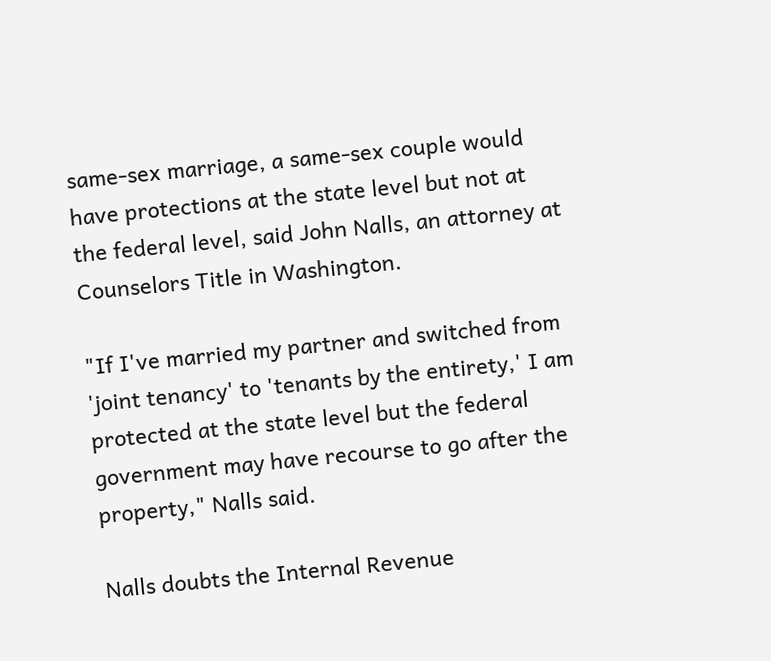same-sex marriage, a same-sex couple would have protections at the state level but not at the federal level, said John Nalls, an attorney at Counselors Title in Washington.

"If I've married my partner and switched from 'joint tenancy' to 'tenants by the entirety,' I am protected at the state level but the federal government may have recourse to go after the property," Nalls said.

Nalls doubts the Internal Revenue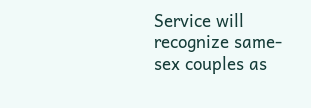Service will recognize same-sex couples as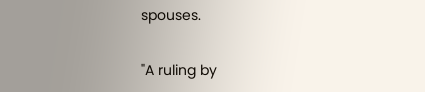spouses.

"A ruling by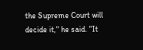the Supreme Court will decide it," he said. "It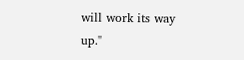will work its way up."